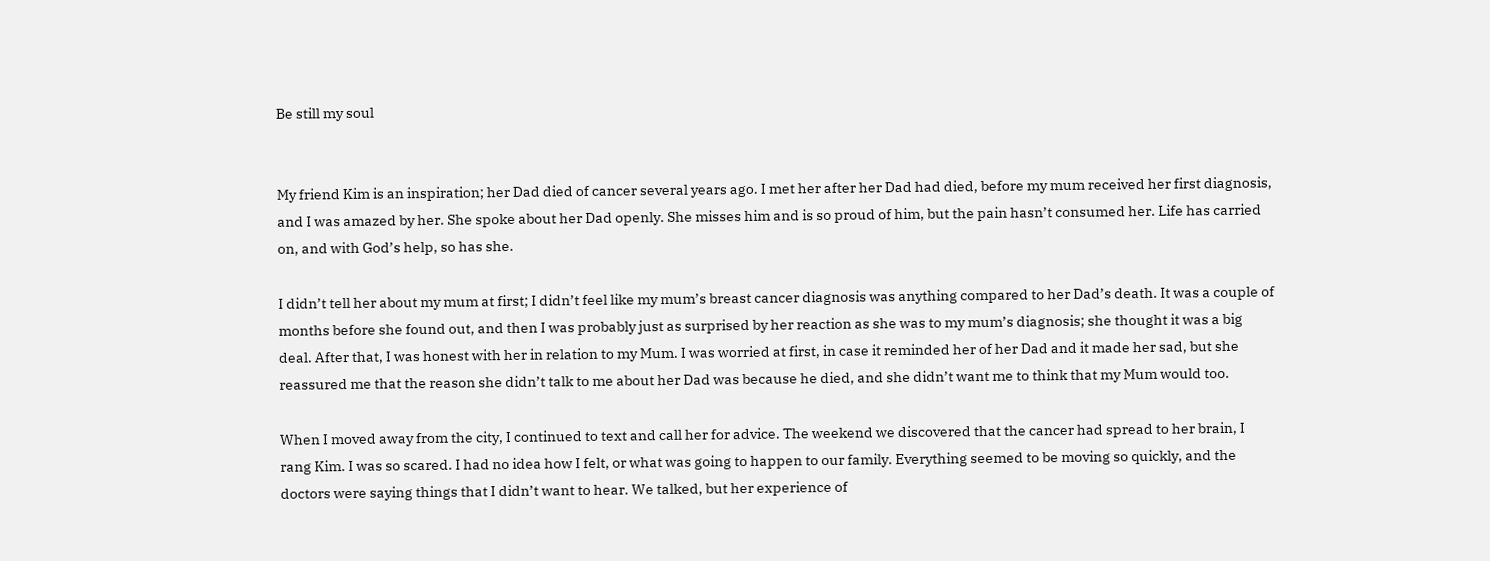Be still my soul


My friend Kim is an inspiration; her Dad died of cancer several years ago. I met her after her Dad had died, before my mum received her first diagnosis, and I was amazed by her. She spoke about her Dad openly. She misses him and is so proud of him, but the pain hasn’t consumed her. Life has carried on, and with God’s help, so has she.

I didn’t tell her about my mum at first; I didn’t feel like my mum’s breast cancer diagnosis was anything compared to her Dad’s death. It was a couple of months before she found out, and then I was probably just as surprised by her reaction as she was to my mum’s diagnosis; she thought it was a big deal. After that, I was honest with her in relation to my Mum. I was worried at first, in case it reminded her of her Dad and it made her sad, but she reassured me that the reason she didn’t talk to me about her Dad was because he died, and she didn’t want me to think that my Mum would too.

When I moved away from the city, I continued to text and call her for advice. The weekend we discovered that the cancer had spread to her brain, I rang Kim. I was so scared. I had no idea how I felt, or what was going to happen to our family. Everything seemed to be moving so quickly, and the doctors were saying things that I didn’t want to hear. We talked, but her experience of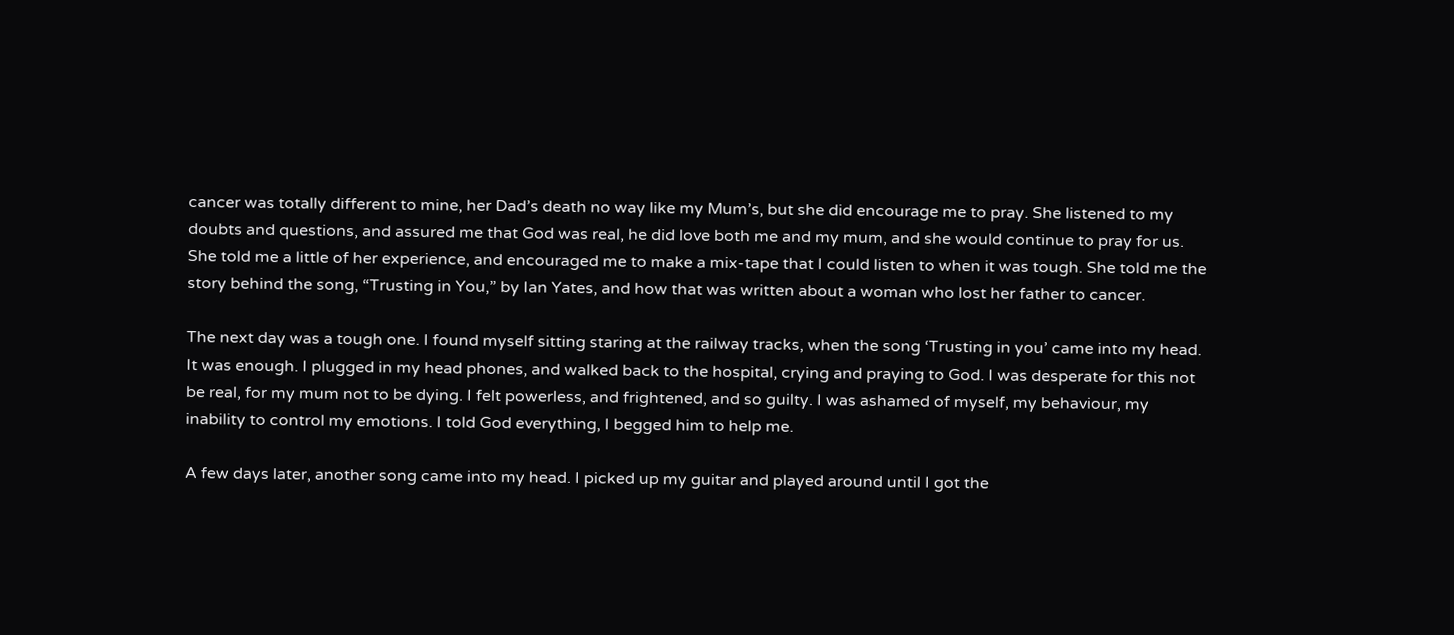cancer was totally different to mine, her Dad’s death no way like my Mum’s, but she did encourage me to pray. She listened to my doubts and questions, and assured me that God was real, he did love both me and my mum, and she would continue to pray for us. She told me a little of her experience, and encouraged me to make a mix-tape that I could listen to when it was tough. She told me the story behind the song, “Trusting in You,” by Ian Yates, and how that was written about a woman who lost her father to cancer.

The next day was a tough one. I found myself sitting staring at the railway tracks, when the song ‘Trusting in you’ came into my head. It was enough. I plugged in my head phones, and walked back to the hospital, crying and praying to God. I was desperate for this not be real, for my mum not to be dying. I felt powerless, and frightened, and so guilty. I was ashamed of myself, my behaviour, my inability to control my emotions. I told God everything, I begged him to help me.

A few days later, another song came into my head. I picked up my guitar and played around until I got the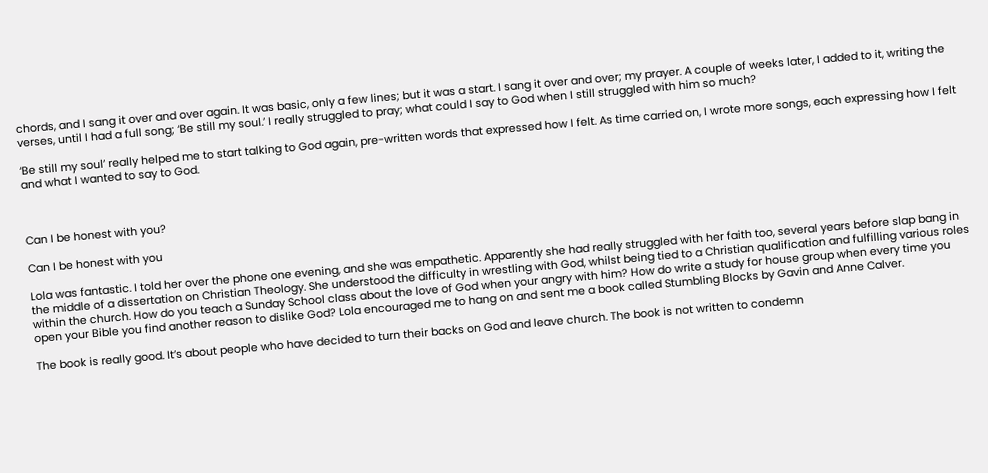chords, and I sang it over and over again. It was basic, only a few lines; but it was a start. I sang it over and over; my prayer. A couple of weeks later, I added to it, writing the verses, until I had a full song; ‘Be still my soul.’ I really struggled to pray; what could I say to God when I still struggled with him so much?

‘Be still my soul’ really helped me to start talking to God again, pre-written words that expressed how I felt. As time carried on, I wrote more songs, each expressing how I felt and what I wanted to say to God.



Can I be honest with you?

Can I be honest with you

Lola was fantastic. I told her over the phone one evening, and she was empathetic. Apparently she had really struggled with her faith too, several years before slap bang in the middle of a dissertation on Christian Theology. She understood the difficulty in wrestling with God, whilst being tied to a Christian qualification and fulfilling various roles within the church. How do you teach a Sunday School class about the love of God when your angry with him? How do write a study for house group when every time you open your Bible you find another reason to dislike God? Lola encouraged me to hang on and sent me a book called Stumbling Blocks by Gavin and Anne Calver.

The book is really good. It’s about people who have decided to turn their backs on God and leave church. The book is not written to condemn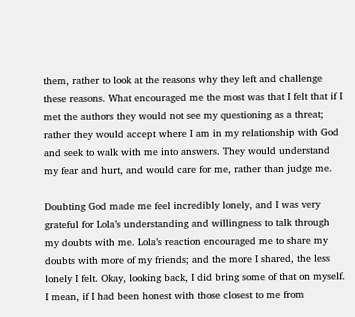them, rather to look at the reasons why they left and challenge these reasons. What encouraged me the most was that I felt that if I met the authors they would not see my questioning as a threat; rather they would accept where I am in my relationship with God and seek to walk with me into answers. They would understand my fear and hurt, and would care for me, rather than judge me.

Doubting God made me feel incredibly lonely, and I was very grateful for Lola’s understanding and willingness to talk through my doubts with me. Lola’s reaction encouraged me to share my doubts with more of my friends; and the more I shared, the less lonely I felt. Okay, looking back, I did bring some of that on myself. I mean, if I had been honest with those closest to me from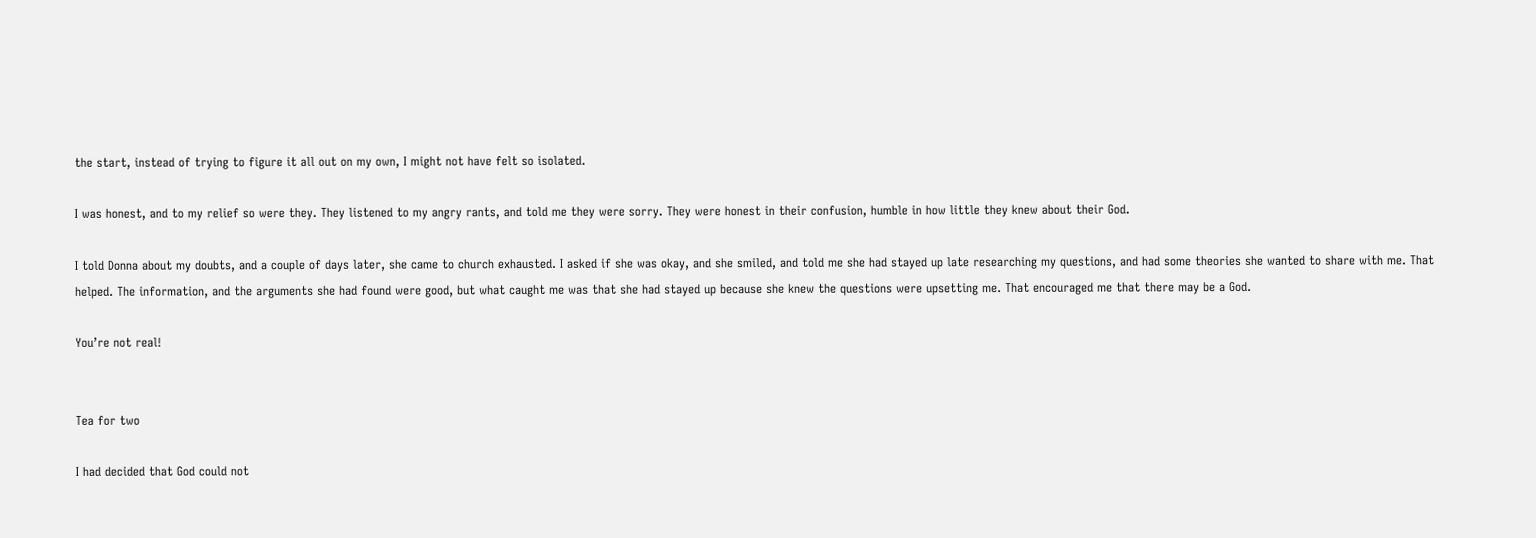the start, instead of trying to figure it all out on my own, I might not have felt so isolated.

I was honest, and to my relief so were they. They listened to my angry rants, and told me they were sorry. They were honest in their confusion, humble in how little they knew about their God.

I told Donna about my doubts, and a couple of days later, she came to church exhausted. I asked if she was okay, and she smiled, and told me she had stayed up late researching my questions, and had some theories she wanted to share with me. That helped. The information, and the arguments she had found were good, but what caught me was that she had stayed up because she knew the questions were upsetting me. That encouraged me that there may be a God.

You’re not real!


Tea for two

I had decided that God could not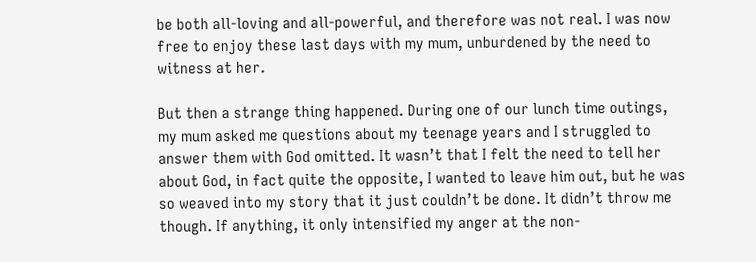be both all-loving and all-powerful, and therefore was not real. I was now free to enjoy these last days with my mum, unburdened by the need to witness at her.

But then a strange thing happened. During one of our lunch time outings, my mum asked me questions about my teenage years and I struggled to answer them with God omitted. It wasn’t that I felt the need to tell her about God, in fact quite the opposite, I wanted to leave him out, but he was so weaved into my story that it just couldn’t be done. It didn’t throw me though. If anything, it only intensified my anger at the non-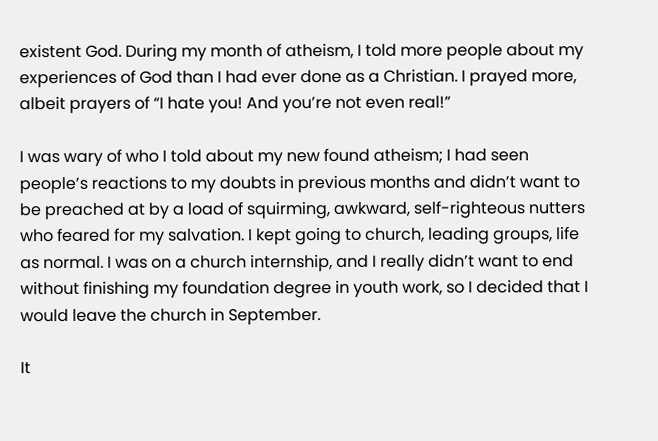existent God. During my month of atheism, I told more people about my experiences of God than I had ever done as a Christian. I prayed more, albeit prayers of “I hate you! And you’re not even real!”

I was wary of who I told about my new found atheism; I had seen people’s reactions to my doubts in previous months and didn’t want to be preached at by a load of squirming, awkward, self-righteous nutters who feared for my salvation. I kept going to church, leading groups, life as normal. I was on a church internship, and I really didn’t want to end without finishing my foundation degree in youth work, so I decided that I would leave the church in September.

It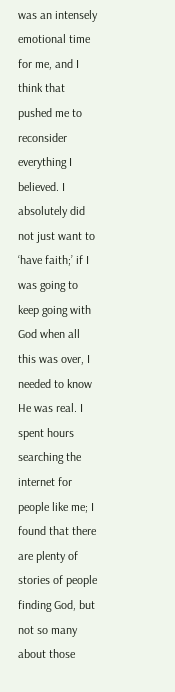was an intensely emotional time for me, and I think that pushed me to reconsider everything I believed. I absolutely did not just want to ‘have faith;’ if I was going to keep going with God when all this was over, I needed to know He was real. I spent hours searching the internet for people like me; I found that there are plenty of stories of people finding God, but not so many about those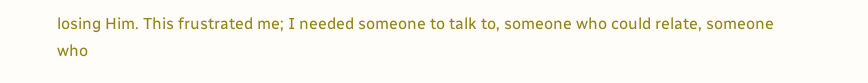losing Him. This frustrated me; I needed someone to talk to, someone who could relate, someone who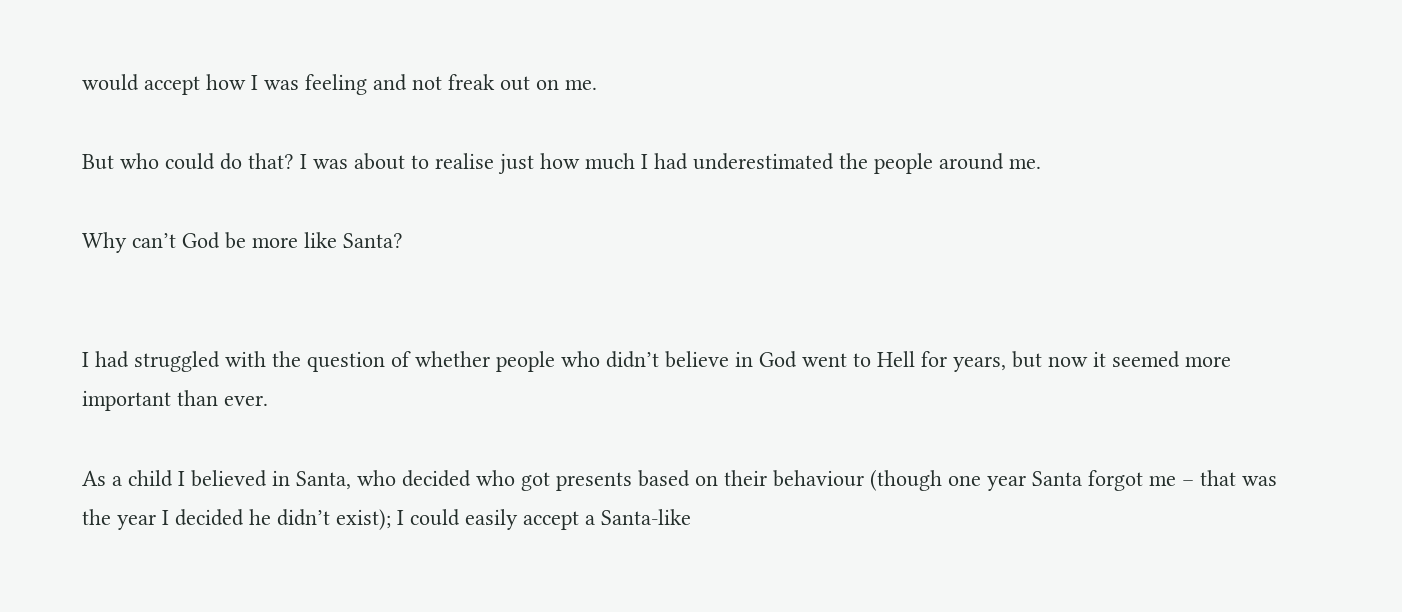would accept how I was feeling and not freak out on me.

But who could do that? I was about to realise just how much I had underestimated the people around me.

Why can’t God be more like Santa?


I had struggled with the question of whether people who didn’t believe in God went to Hell for years, but now it seemed more important than ever.

As a child I believed in Santa, who decided who got presents based on their behaviour (though one year Santa forgot me – that was the year I decided he didn’t exist); I could easily accept a Santa-like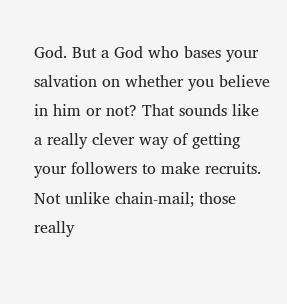God. But a God who bases your salvation on whether you believe in him or not? That sounds like a really clever way of getting your followers to make recruits. Not unlike chain-mail; those really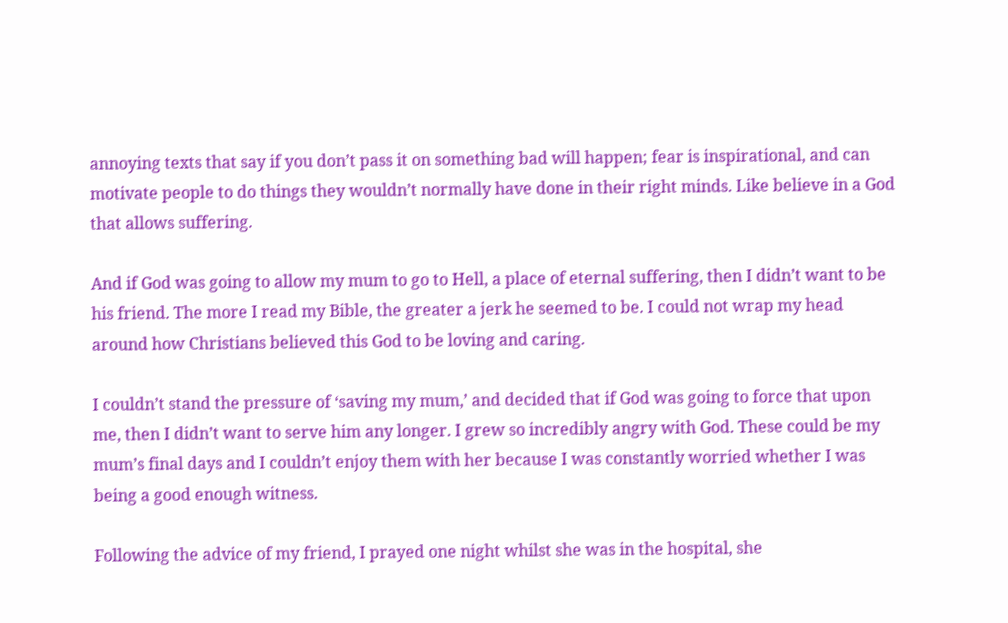annoying texts that say if you don’t pass it on something bad will happen; fear is inspirational, and can motivate people to do things they wouldn’t normally have done in their right minds. Like believe in a God that allows suffering.

And if God was going to allow my mum to go to Hell, a place of eternal suffering, then I didn’t want to be his friend. The more I read my Bible, the greater a jerk he seemed to be. I could not wrap my head around how Christians believed this God to be loving and caring.

I couldn’t stand the pressure of ‘saving my mum,’ and decided that if God was going to force that upon me, then I didn’t want to serve him any longer. I grew so incredibly angry with God. These could be my mum’s final days and I couldn’t enjoy them with her because I was constantly worried whether I was being a good enough witness.

Following the advice of my friend, I prayed one night whilst she was in the hospital, she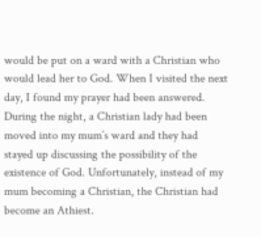would be put on a ward with a Christian who would lead her to God. When I visited the next day, I found my prayer had been answered. During the night, a Christian lady had been moved into my mum’s ward and they had stayed up discussing the possibility of the existence of God. Unfortunately, instead of my mum becoming a Christian, the Christian had become an Athiest.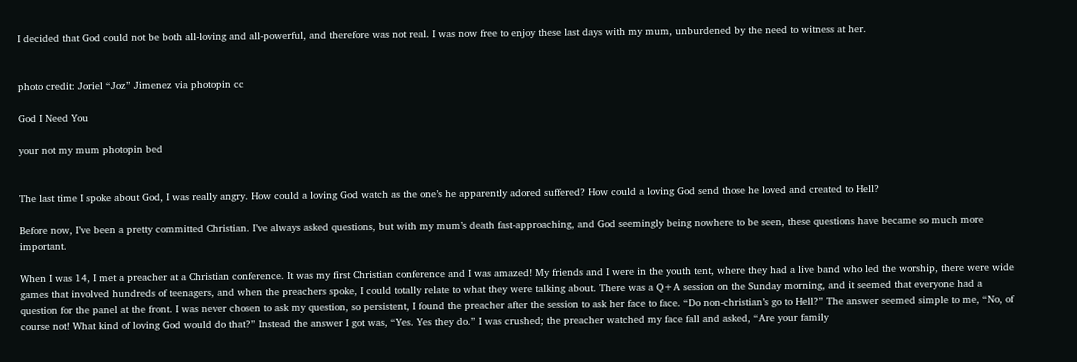I decided that God could not be both all-loving and all-powerful, and therefore was not real. I was now free to enjoy these last days with my mum, unburdened by the need to witness at her.


photo credit: Joriel “Joz” Jimenez via photopin cc

God I Need You

your not my mum photopin bed


The last time I spoke about God, I was really angry. How could a loving God watch as the one’s he apparently adored suffered? How could a loving God send those he loved and created to Hell?

Before now, I’ve been a pretty committed Christian. I’ve always asked questions, but with my mum’s death fast-approaching, and God seemingly being nowhere to be seen, these questions have became so much more important.

When I was 14, I met a preacher at a Christian conference. It was my first Christian conference and I was amazed! My friends and I were in the youth tent, where they had a live band who led the worship, there were wide games that involved hundreds of teenagers, and when the preachers spoke, I could totally relate to what they were talking about. There was a Q+A session on the Sunday morning, and it seemed that everyone had a question for the panel at the front. I was never chosen to ask my question, so persistent, I found the preacher after the session to ask her face to face. “Do non-christian’s go to Hell?” The answer seemed simple to me, “No, of course not! What kind of loving God would do that?” Instead the answer I got was, “Yes. Yes they do.” I was crushed; the preacher watched my face fall and asked, “Are your family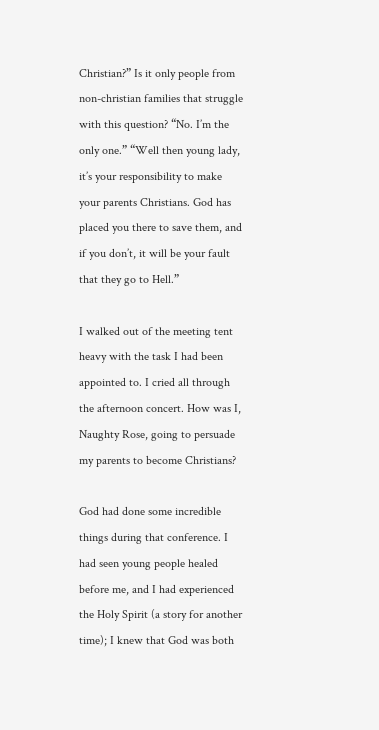Christian?” Is it only people from non-christian families that struggle with this question? “No. I’m the only one.” “Well then young lady, it’s your responsibility to make your parents Christians. God has placed you there to save them, and if you don’t, it will be your fault that they go to Hell.”

I walked out of the meeting tent heavy with the task I had been appointed to. I cried all through the afternoon concert. How was I, Naughty Rose, going to persuade my parents to become Christians?

God had done some incredible things during that conference. I had seen young people healed before me, and I had experienced the Holy Spirit (a story for another time); I knew that God was both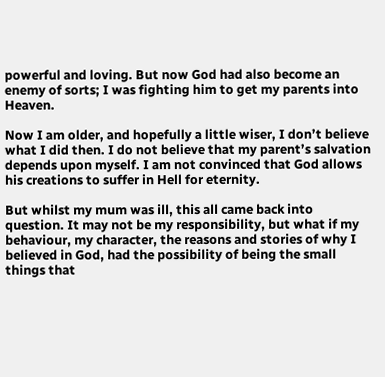powerful and loving. But now God had also become an enemy of sorts; I was fighting him to get my parents into Heaven.

Now I am older, and hopefully a little wiser, I don’t believe what I did then. I do not believe that my parent’s salvation depends upon myself. I am not convinced that God allows his creations to suffer in Hell for eternity.

But whilst my mum was ill, this all came back into question. It may not be my responsibility, but what if my behaviour, my character, the reasons and stories of why I believed in God, had the possibility of being the small things that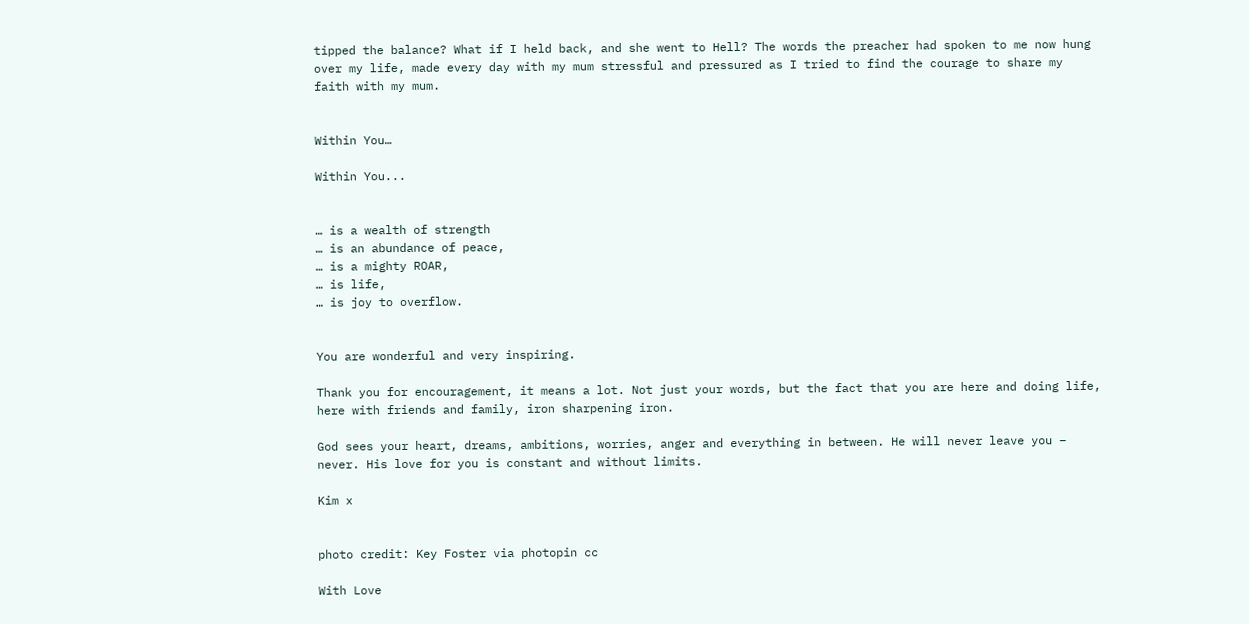tipped the balance? What if I held back, and she went to Hell? The words the preacher had spoken to me now hung over my life, made every day with my mum stressful and pressured as I tried to find the courage to share my faith with my mum.


Within You…

Within You...


… is a wealth of strength
… is an abundance of peace,
… is a mighty ROAR,
… is life,
… is joy to overflow.


You are wonderful and very inspiring.

Thank you for encouragement, it means a lot. Not just your words, but the fact that you are here and doing life, here with friends and family, iron sharpening iron.

God sees your heart, dreams, ambitions, worries, anger and everything in between. He will never leave you – never. His love for you is constant and without limits.

Kim x


photo credit: Key Foster via photopin cc

With Love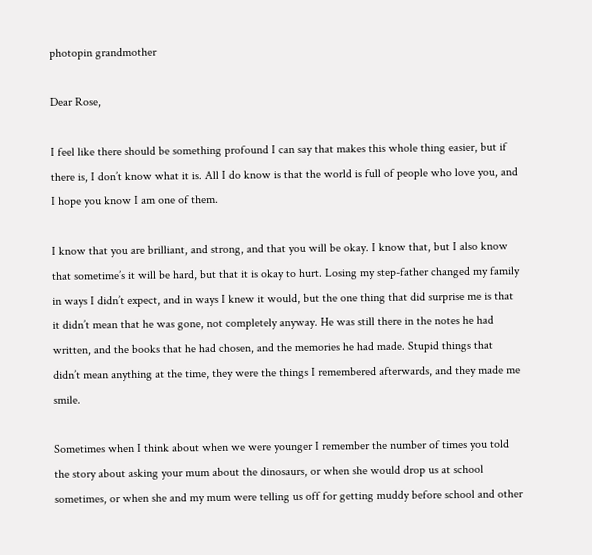photopin grandmother

Dear Rose,

I feel like there should be something profound I can say that makes this whole thing easier, but if there is, I don’t know what it is. All I do know is that the world is full of people who love you, and I hope you know I am one of them.

I know that you are brilliant, and strong, and that you will be okay. I know that, but I also know that sometime’s it will be hard, but that it is okay to hurt. Losing my step-father changed my family in ways I didn’t expect, and in ways I knew it would, but the one thing that did surprise me is that it didn’t mean that he was gone, not completely anyway. He was still there in the notes he had written, and the books that he had chosen, and the memories he had made. Stupid things that didn’t mean anything at the time, they were the things I remembered afterwards, and they made me smile.

Sometimes when I think about when we were younger I remember the number of times you told the story about asking your mum about the dinosaurs, or when she would drop us at school sometimes, or when she and my mum were telling us off for getting muddy before school and other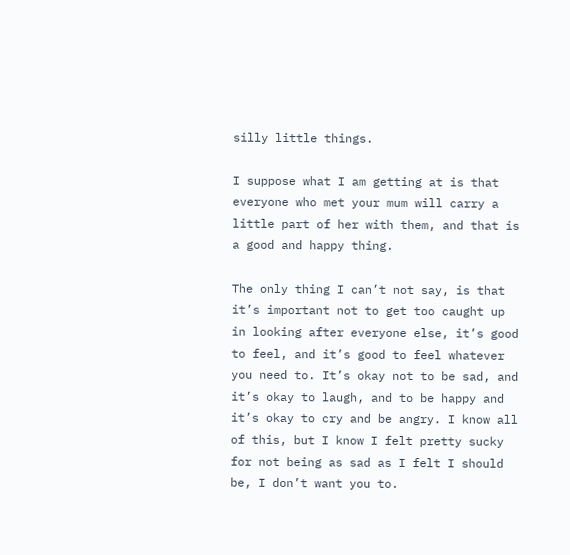silly little things.

I suppose what I am getting at is that everyone who met your mum will carry a little part of her with them, and that is a good and happy thing.

The only thing I can’t not say, is that it’s important not to get too caught up in looking after everyone else, it’s good to feel, and it’s good to feel whatever you need to. It’s okay not to be sad, and it’s okay to laugh, and to be happy and it’s okay to cry and be angry. I know all of this, but I know I felt pretty sucky for not being as sad as I felt I should be, I don’t want you to.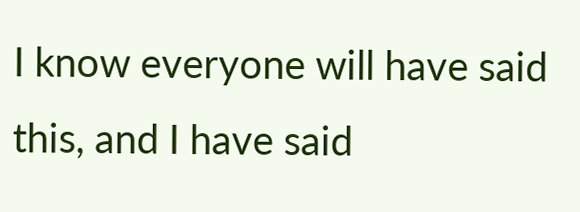I know everyone will have said this, and I have said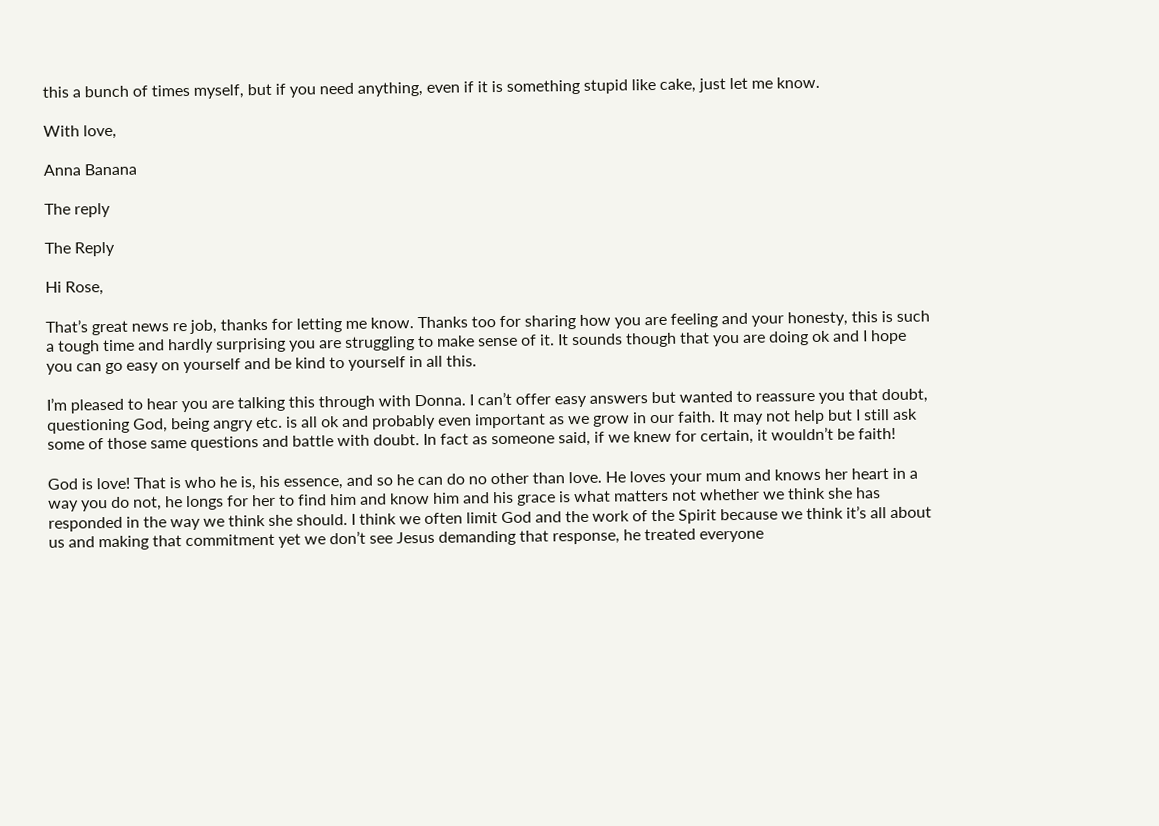this a bunch of times myself, but if you need anything, even if it is something stupid like cake, just let me know.

With love,

Anna Banana

The reply

The Reply

Hi Rose,

That’s great news re job, thanks for letting me know. Thanks too for sharing how you are feeling and your honesty, this is such a tough time and hardly surprising you are struggling to make sense of it. It sounds though that you are doing ok and I hope you can go easy on yourself and be kind to yourself in all this.

I’m pleased to hear you are talking this through with Donna. I can’t offer easy answers but wanted to reassure you that doubt, questioning God, being angry etc. is all ok and probably even important as we grow in our faith. It may not help but I still ask some of those same questions and battle with doubt. In fact as someone said, if we knew for certain, it wouldn’t be faith!

God is love! That is who he is, his essence, and so he can do no other than love. He loves your mum and knows her heart in a way you do not, he longs for her to find him and know him and his grace is what matters not whether we think she has responded in the way we think she should. I think we often limit God and the work of the Spirit because we think it’s all about us and making that commitment yet we don’t see Jesus demanding that response, he treated everyone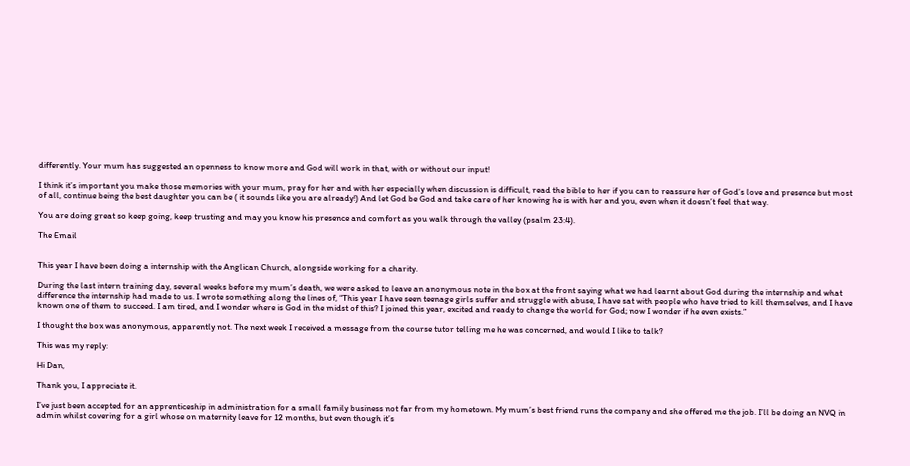differently. Your mum has suggested an openness to know more and God will work in that, with or without our input!

I think it’s important you make those memories with your mum, pray for her and with her especially when discussion is difficult, read the bible to her if you can to reassure her of God’s love and presence but most of all, continue being the best daughter you can be ( it sounds like you are already!) And let God be God and take care of her knowing he is with her and you, even when it doesn’t feel that way.

You are doing great so keep going, keep trusting and may you know his presence and comfort as you walk through the valley (psalm 23:4).

The Email


This year I have been doing a internship with the Anglican Church, alongside working for a charity.

During the last intern training day, several weeks before my mum’s death, we were asked to leave an anonymous note in the box at the front saying what we had learnt about God during the internship and what difference the internship had made to us. I wrote something along the lines of, “This year I have seen teenage girls suffer and struggle with abuse, I have sat with people who have tried to kill themselves, and I have known one of them to succeed. I am tired, and I wonder where is God in the midst of this? I joined this year, excited and ready to change the world for God; now I wonder if he even exists.”

I thought the box was anonymous, apparently not. The next week I received a message from the course tutor telling me he was concerned, and would I like to talk?

This was my reply:

Hi Dan,

Thank you, I appreciate it.

I’ve just been accepted for an apprenticeship in administration for a small family business not far from my hometown. My mum’s best friend runs the company and she offered me the job. I’ll be doing an NVQ in admin whilst covering for a girl whose on maternity leave for 12 months, but even though it’s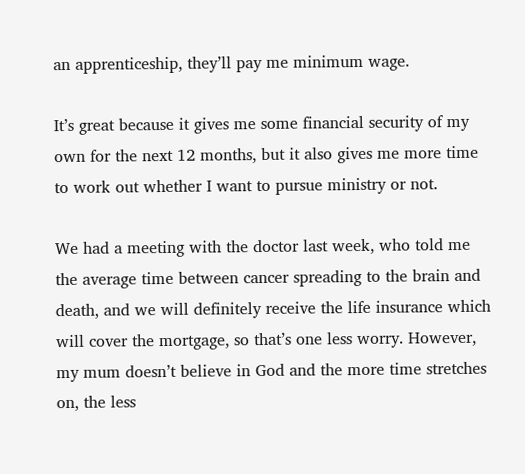an apprenticeship, they’ll pay me minimum wage.

It’s great because it gives me some financial security of my own for the next 12 months, but it also gives me more time to work out whether I want to pursue ministry or not.

We had a meeting with the doctor last week, who told me the average time between cancer spreading to the brain and death, and we will definitely receive the life insurance which will cover the mortgage, so that’s one less worry. However, my mum doesn’t believe in God and the more time stretches on, the less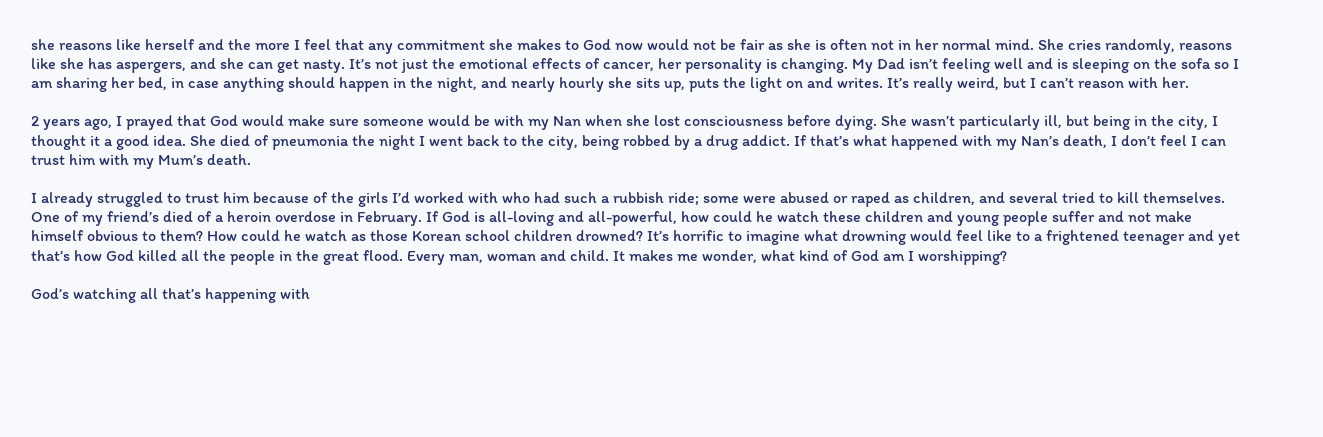she reasons like herself and the more I feel that any commitment she makes to God now would not be fair as she is often not in her normal mind. She cries randomly, reasons like she has aspergers, and she can get nasty. It’s not just the emotional effects of cancer, her personality is changing. My Dad isn’t feeling well and is sleeping on the sofa so I am sharing her bed, in case anything should happen in the night, and nearly hourly she sits up, puts the light on and writes. It’s really weird, but I can’t reason with her.

2 years ago, I prayed that God would make sure someone would be with my Nan when she lost consciousness before dying. She wasn’t particularly ill, but being in the city, I thought it a good idea. She died of pneumonia the night I went back to the city, being robbed by a drug addict. If that’s what happened with my Nan’s death, I don’t feel I can trust him with my Mum’s death.

I already struggled to trust him because of the girls I’d worked with who had such a rubbish ride; some were abused or raped as children, and several tried to kill themselves. One of my friend’s died of a heroin overdose in February. If God is all-loving and all-powerful, how could he watch these children and young people suffer and not make himself obvious to them? How could he watch as those Korean school children drowned? It’s horrific to imagine what drowning would feel like to a frightened teenager and yet that’s how God killed all the people in the great flood. Every man, woman and child. It makes me wonder, what kind of God am I worshipping?

God’s watching all that’s happening with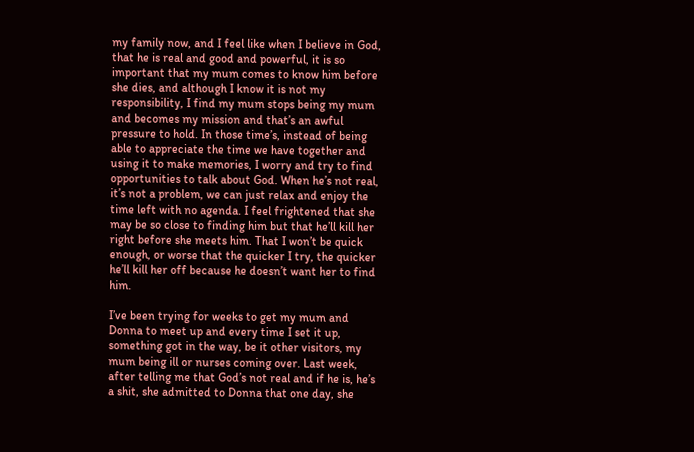my family now, and I feel like when I believe in God, that he is real and good and powerful, it is so important that my mum comes to know him before she dies, and although I know it is not my responsibility, I find my mum stops being my mum and becomes my mission and that’s an awful pressure to hold. In those time’s, instead of being able to appreciate the time we have together and using it to make memories, I worry and try to find opportunities to talk about God. When he’s not real, it’s not a problem, we can just relax and enjoy the time left with no agenda. I feel frightened that she may be so close to finding him but that he’ll kill her right before she meets him. That I won’t be quick enough, or worse that the quicker I try, the quicker he’ll kill her off because he doesn’t want her to find him.

I’ve been trying for weeks to get my mum and Donna to meet up and every time I set it up, something got in the way, be it other visitors, my mum being ill or nurses coming over. Last week, after telling me that God’s not real and if he is, he’s a shit, she admitted to Donna that one day, she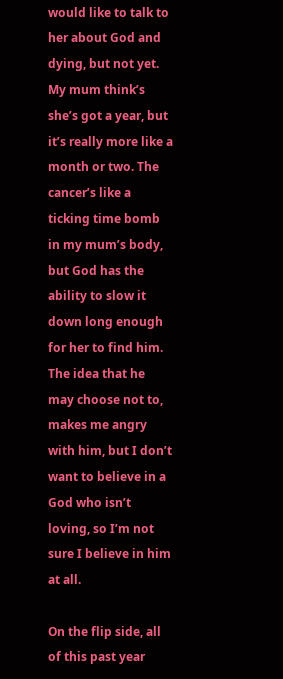would like to talk to her about God and dying, but not yet. My mum think’s she’s got a year, but it’s really more like a month or two. The cancer’s like a ticking time bomb in my mum’s body, but God has the ability to slow it down long enough for her to find him. The idea that he may choose not to, makes me angry with him, but I don’t want to believe in a God who isn’t loving, so I’m not sure I believe in him at all.

On the flip side, all of this past year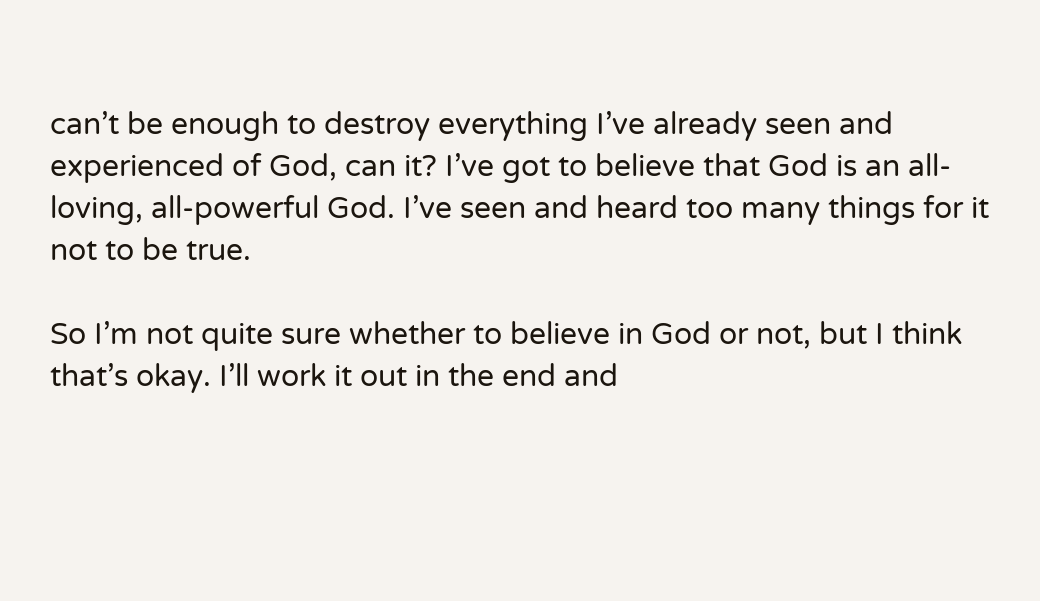can’t be enough to destroy everything I’ve already seen and experienced of God, can it? I’ve got to believe that God is an all-loving, all-powerful God. I’ve seen and heard too many things for it not to be true.

So I’m not quite sure whether to believe in God or not, but I think that’s okay. I’ll work it out in the end and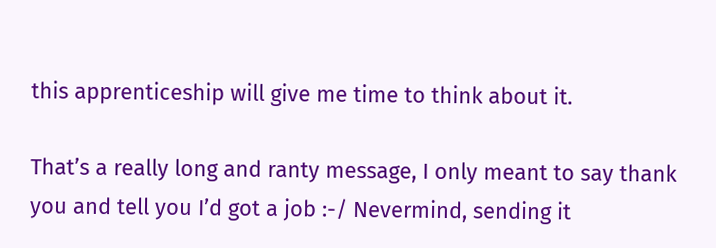this apprenticeship will give me time to think about it.

That’s a really long and ranty message, I only meant to say thank you and tell you I’d got a job :-/ Nevermind, sending it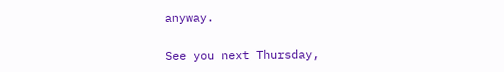anyway.

See you next Thursday,